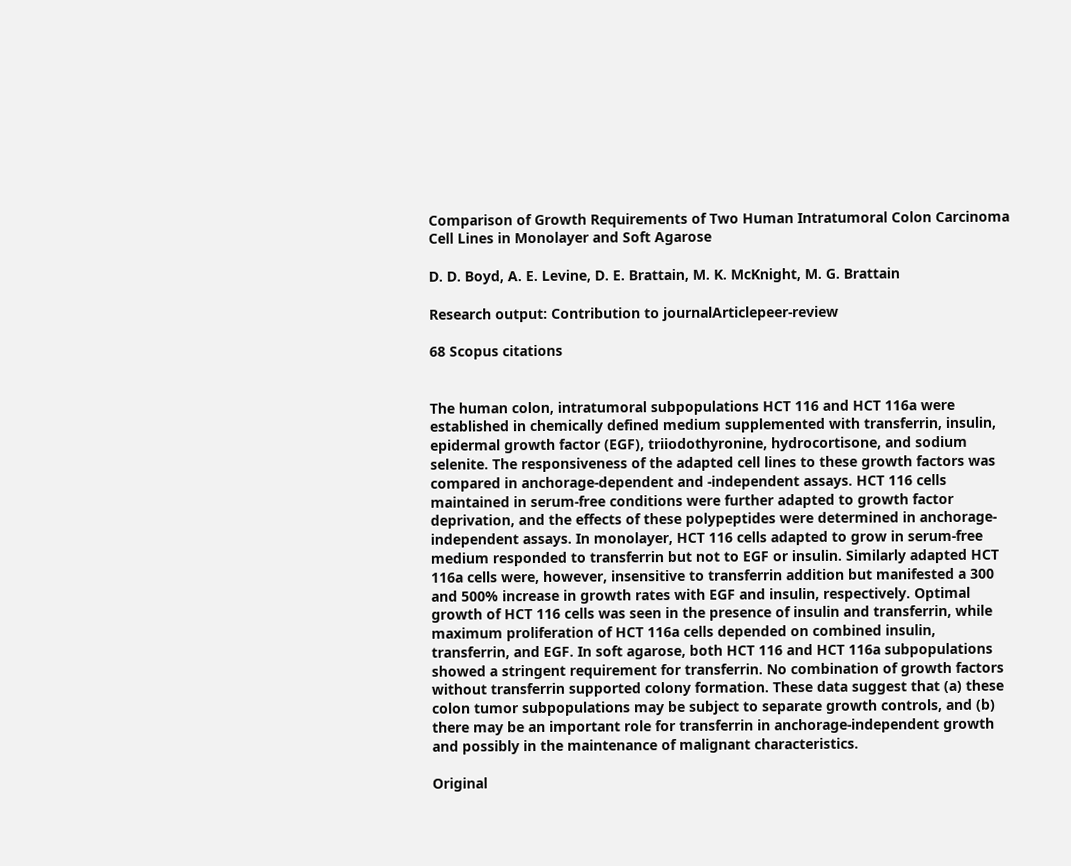Comparison of Growth Requirements of Two Human Intratumoral Colon Carcinoma Cell Lines in Monolayer and Soft Agarose

D. D. Boyd, A. E. Levine, D. E. Brattain, M. K. McKnight, M. G. Brattain

Research output: Contribution to journalArticlepeer-review

68 Scopus citations


The human colon, intratumoral subpopulations HCT 116 and HCT 116a were established in chemically defined medium supplemented with transferrin, insulin, epidermal growth factor (EGF), triiodothyronine, hydrocortisone, and sodium selenite. The responsiveness of the adapted cell lines to these growth factors was compared in anchorage-dependent and -independent assays. HCT 116 cells maintained in serum-free conditions were further adapted to growth factor deprivation, and the effects of these polypeptides were determined in anchorage-independent assays. In monolayer, HCT 116 cells adapted to grow in serum-free medium responded to transferrin but not to EGF or insulin. Similarly adapted HCT 116a cells were, however, insensitive to transferrin addition but manifested a 300 and 500% increase in growth rates with EGF and insulin, respectively. Optimal growth of HCT 116 cells was seen in the presence of insulin and transferrin, while maximum proliferation of HCT 116a cells depended on combined insulin, transferrin, and EGF. In soft agarose, both HCT 116 and HCT 116a subpopulations showed a stringent requirement for transferrin. No combination of growth factors without transferrin supported colony formation. These data suggest that (a) these colon tumor subpopulations may be subject to separate growth controls, and (b) there may be an important role for transferrin in anchorage-independent growth and possibly in the maintenance of malignant characteristics.

Original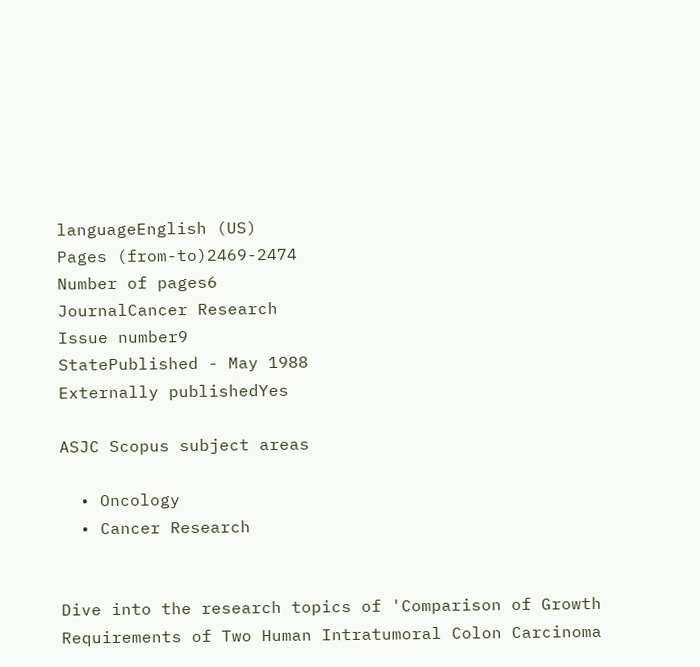languageEnglish (US)
Pages (from-to)2469-2474
Number of pages6
JournalCancer Research
Issue number9
StatePublished - May 1988
Externally publishedYes

ASJC Scopus subject areas

  • Oncology
  • Cancer Research


Dive into the research topics of 'Comparison of Growth Requirements of Two Human Intratumoral Colon Carcinoma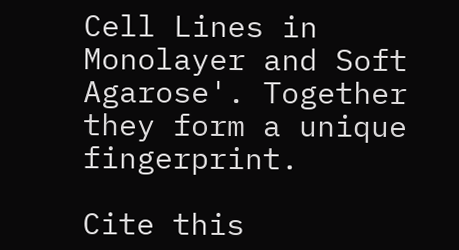Cell Lines in Monolayer and Soft Agarose'. Together they form a unique fingerprint.

Cite this